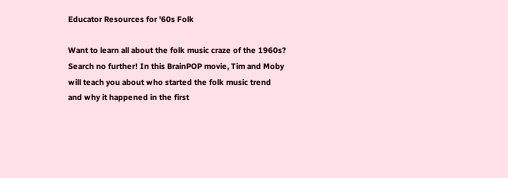Educator Resources for '60s Folk

Want to learn all about the folk music craze of the 1960s? Search no further! In this BrainPOP movie, Tim and Moby will teach you about who started the folk music trend and why it happened in the first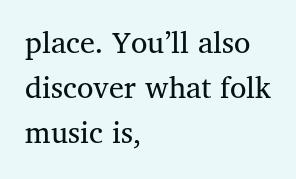place. You’ll also discover what folk music is,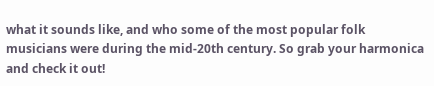what it sounds like, and who some of the most popular folk musicians were during the mid-20th century. So grab your harmonica and check it out!